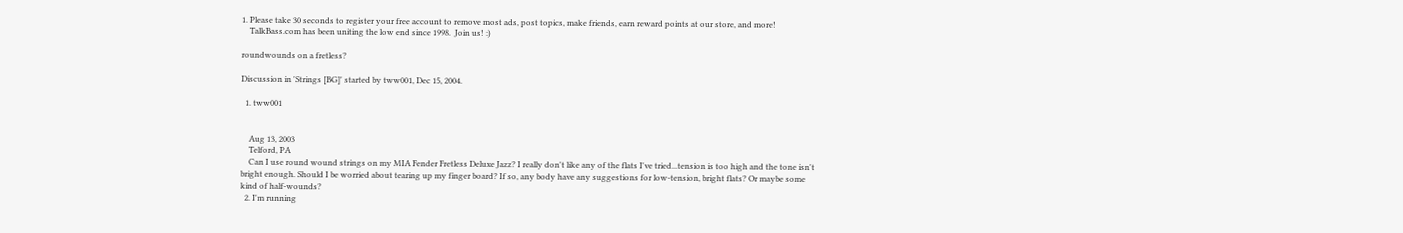1. Please take 30 seconds to register your free account to remove most ads, post topics, make friends, earn reward points at our store, and more!
    TalkBass.com has been uniting the low end since 1998.  Join us! :)

roundwounds on a fretless?

Discussion in 'Strings [BG]' started by tww001, Dec 15, 2004.

  1. tww001


    Aug 13, 2003
    Telford, PA
    Can I use round wound strings on my MIA Fender Fretless Deluxe Jazz? I really don't like any of the flats I've tried...tension is too high and the tone isn't bright enough. Should I be worried about tearing up my finger board? If so, any body have any suggestions for low-tension, bright flats? Or maybe some kind of half-wounds?
  2. I'm running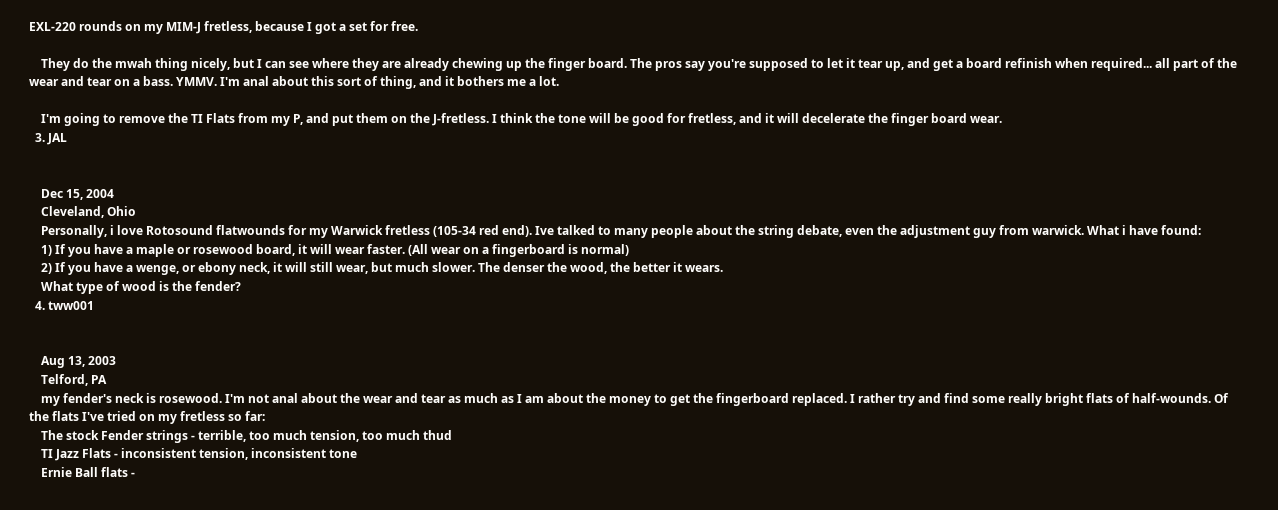EXL-220 rounds on my MIM-J fretless, because I got a set for free.

    They do the mwah thing nicely, but I can see where they are already chewing up the finger board. The pros say you're supposed to let it tear up, and get a board refinish when required... all part of the wear and tear on a bass. YMMV. I'm anal about this sort of thing, and it bothers me a lot.

    I'm going to remove the TI Flats from my P, and put them on the J-fretless. I think the tone will be good for fretless, and it will decelerate the finger board wear.
  3. JAL


    Dec 15, 2004
    Cleveland, Ohio
    Personally, i love Rotosound flatwounds for my Warwick fretless (105-34 red end). Ive talked to many people about the string debate, even the adjustment guy from warwick. What i have found:
    1) If you have a maple or rosewood board, it will wear faster. (All wear on a fingerboard is normal)
    2) If you have a wenge, or ebony neck, it will still wear, but much slower. The denser the wood, the better it wears.
    What type of wood is the fender?
  4. tww001


    Aug 13, 2003
    Telford, PA
    my fender's neck is rosewood. I'm not anal about the wear and tear as much as I am about the money to get the fingerboard replaced. I rather try and find some really bright flats of half-wounds. Of the flats I've tried on my fretless so far:
    The stock Fender strings - terrible, too much tension, too much thud
    TI Jazz Flats - inconsistent tension, inconsistent tone
    Ernie Ball flats -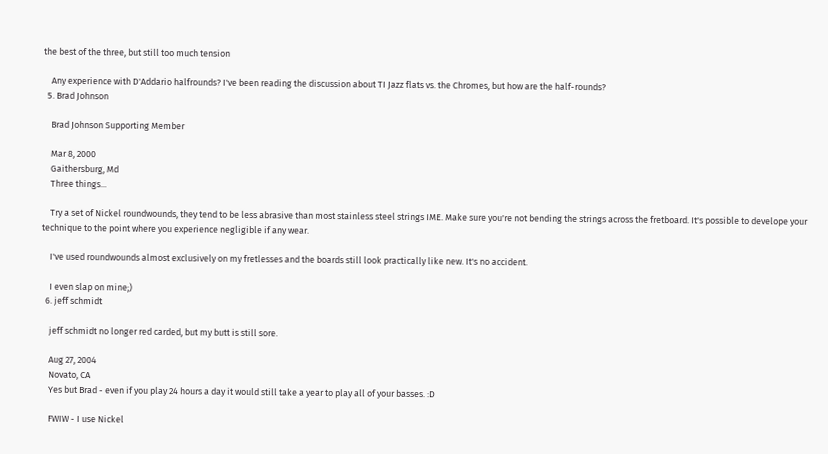the best of the three, but still too much tension

    Any experience with D'Addario halfrounds? I've been reading the discussion about TI Jazz flats vs. the Chromes, but how are the half-rounds?
  5. Brad Johnson

    Brad Johnson Supporting Member

    Mar 8, 2000
    Gaithersburg, Md
    Three things...

    Try a set of Nickel roundwounds, they tend to be less abrasive than most stainless steel strings IME. Make sure you're not bending the strings across the fretboard. It's possible to develope your technique to the point where you experience negligible if any wear.

    I've used roundwounds almost exclusively on my fretlesses and the boards still look practically like new. It's no accident.

    I even slap on mine;)
  6. jeff schmidt

    jeff schmidt no longer red carded, but my butt is still sore.

    Aug 27, 2004
    Novato, CA
    Yes but Brad - even if you play 24 hours a day it would still take a year to play all of your basses. :D

    FWIW - I use Nickel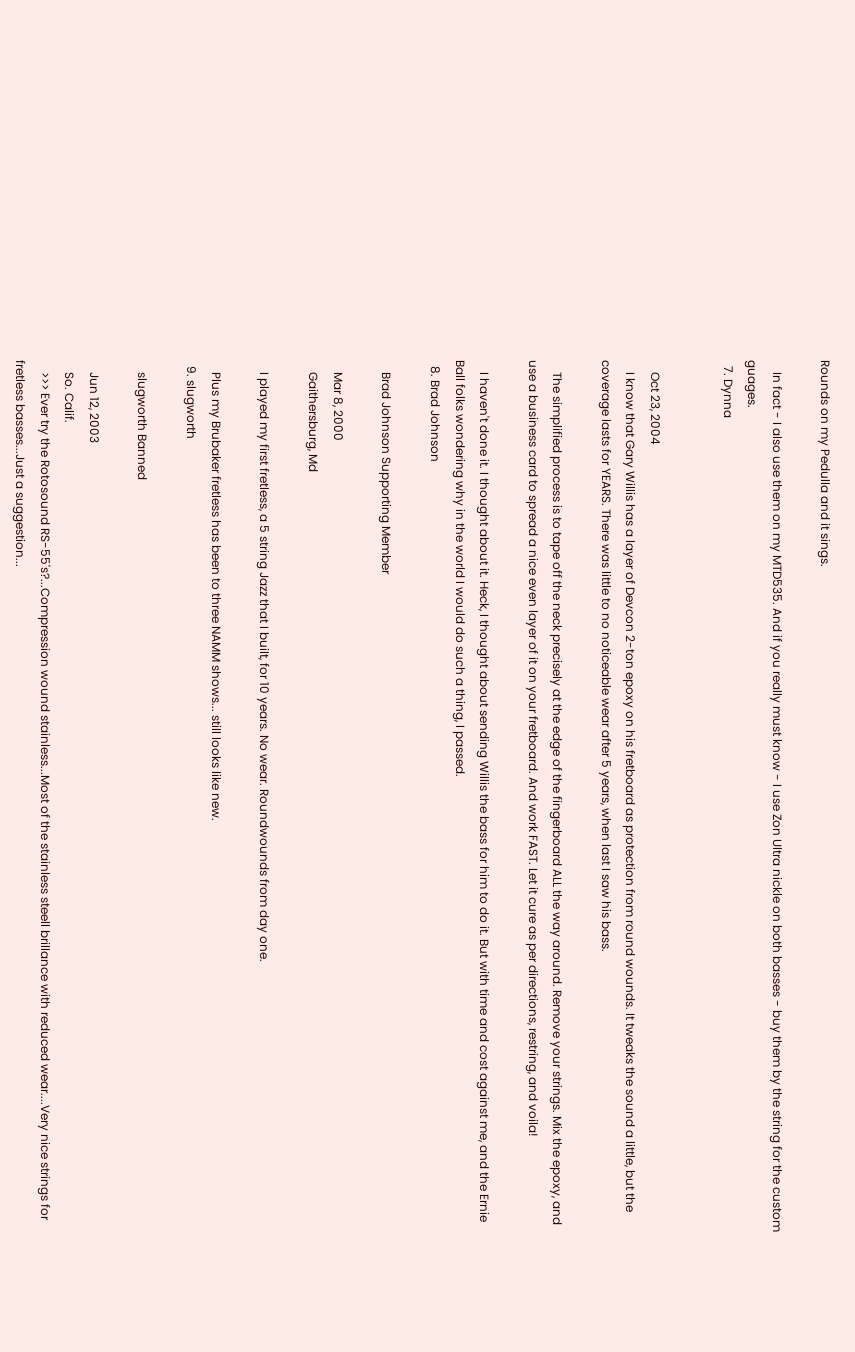Rounds on my Pedulla and it sings.

    In fact - I also use them on my MTD535. And if you really must know - I use Zon Ultra nickle on both basses - buy them by the string for the custom guages.
  7. Dynna


    Oct 23, 2004
    I know that Gary Willis has a layer of Devcon 2-ton epoxy on his fretboard as protection from round wounds. It tweaks the sound a little, but the coverage lasts for YEARS. There was little to no noticeable wear after 5 years, when last I saw his bass.

    The simplified process is to tape off the neck precisely at the edge of the fingerboard ALL the way around. Remove your strings. Mix the epoxy, and use a business card to spread a nice even layer of it on your fretboard. And work FAST. Let it cure as per directions, restring, and voila!

    I haven't done it. I thought about it. Heck, I thought about sending Willis the bass for him to do it. But with time and cost against me, and the Ernie Ball folks wondering why in the world I would do such a thing, I passed.
  8. Brad Johnson

    Brad Johnson Supporting Member

    Mar 8, 2000
    Gaithersburg, Md

    I played my first fretless, a 5 string Jazz that I built, for 10 years. No wear. Roundwounds from day one.

    Plus my Brubaker fretless has been to three NAMM shows... still looks like new.
  9. slugworth

    slugworth Banned

    Jun 12, 2003
    So. Calif.
    >>> Ever try the Rotosound RS-55's?...Compression wound stainless...Most of the stainless steell brillance with reduced wear....Very nice strings for fretless basses...Just a suggestion...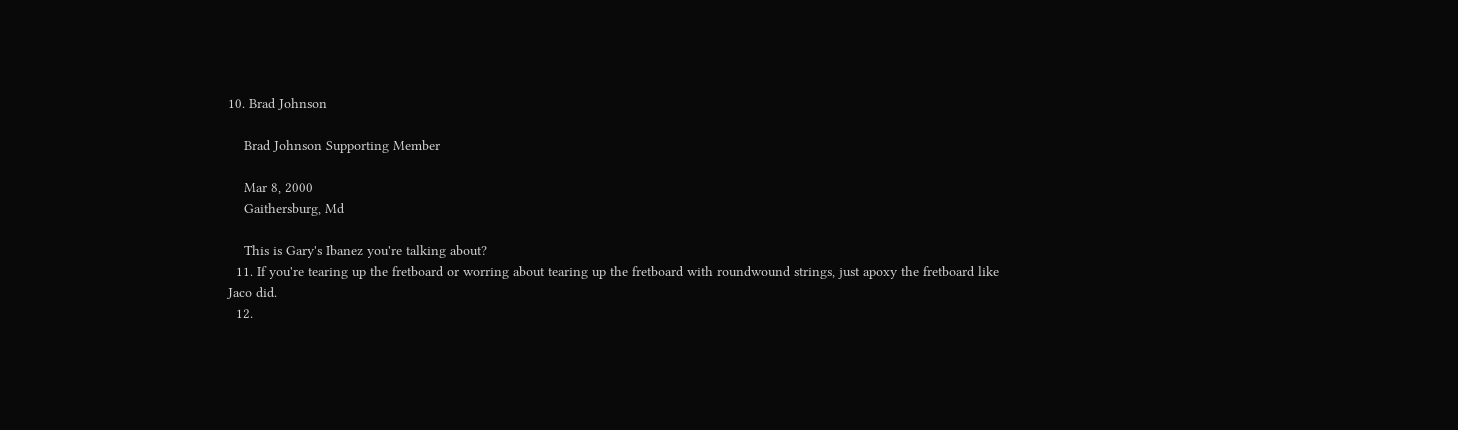10. Brad Johnson

    Brad Johnson Supporting Member

    Mar 8, 2000
    Gaithersburg, Md

    This is Gary's Ibanez you're talking about?
  11. If you're tearing up the fretboard or worring about tearing up the fretboard with roundwound strings, just apoxy the fretboard like Jaco did.
  12.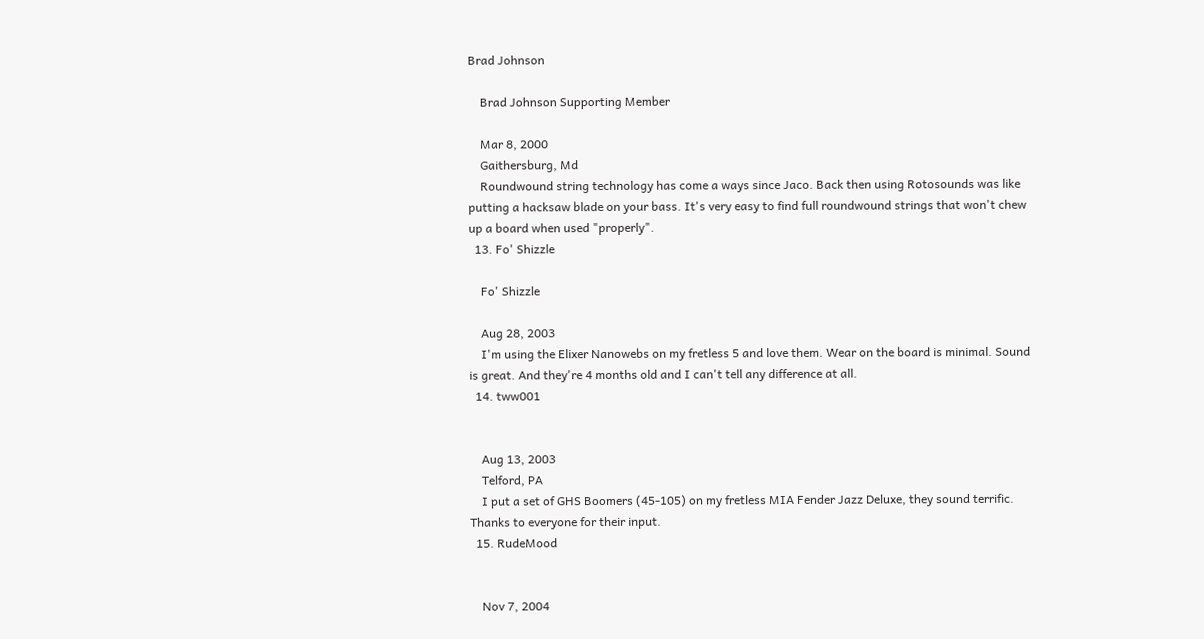Brad Johnson

    Brad Johnson Supporting Member

    Mar 8, 2000
    Gaithersburg, Md
    Roundwound string technology has come a ways since Jaco. Back then using Rotosounds was like putting a hacksaw blade on your bass. It's very easy to find full roundwound strings that won't chew up a board when used "properly".
  13. Fo' Shizzle

    Fo' Shizzle

    Aug 28, 2003
    I'm using the Elixer Nanowebs on my fretless 5 and love them. Wear on the board is minimal. Sound is great. And they're 4 months old and I can't tell any difference at all.
  14. tww001


    Aug 13, 2003
    Telford, PA
    I put a set of GHS Boomers (45-105) on my fretless MIA Fender Jazz Deluxe, they sound terrific. Thanks to everyone for their input.
  15. RudeMood


    Nov 7, 2004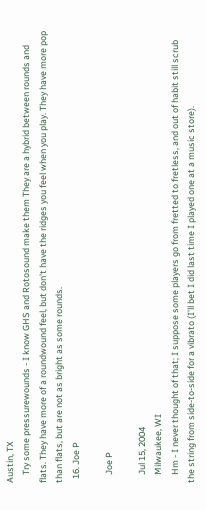Austin, TX
    Try some pressurewounds - I know GHS and Rotosound make them They are a hybrid between rounds and flats. They have more of a roundwound feel, but don't have the ridges you feel when you play. They have more pop than flats, but are not as bright as some rounds.
  16. Joe P

    Joe P

    Jul 15, 2004
    Milwaukee, WI
    Hm - I never thought of that; I suppose some players go from fretted to fretless, and out of habit still scrub the string from side-to-side for a vibrato (I'll bet I did last time I played one at a music store).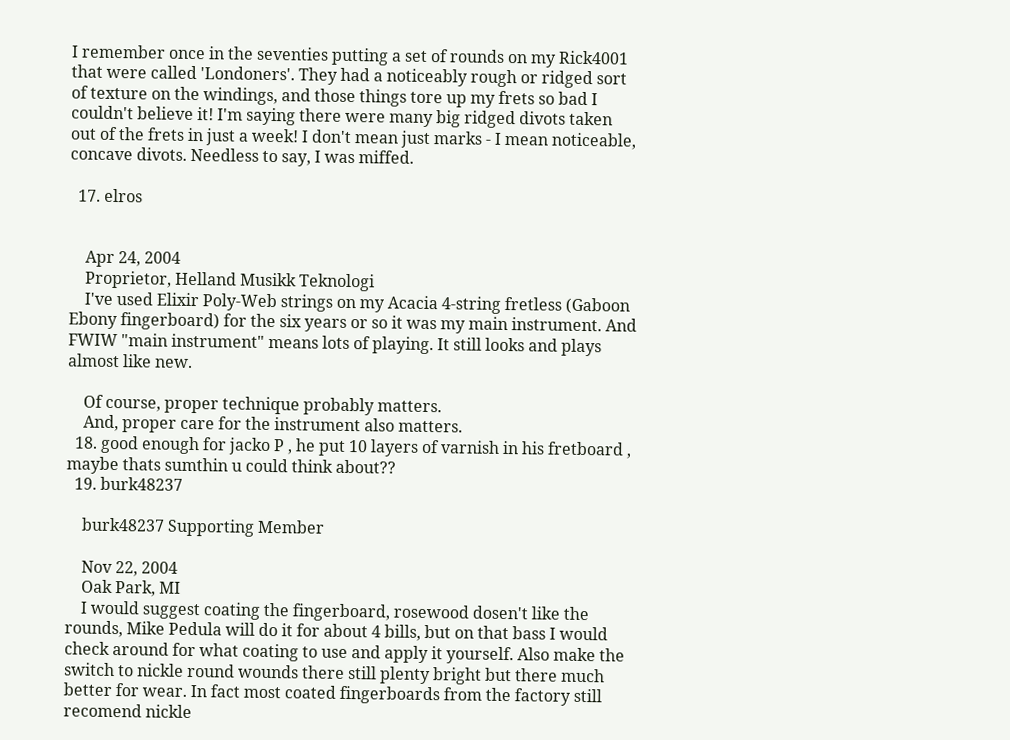I remember once in the seventies putting a set of rounds on my Rick4001 that were called 'Londoners'. They had a noticeably rough or ridged sort of texture on the windings, and those things tore up my frets so bad I couldn't believe it! I'm saying there were many big ridged divots taken out of the frets in just a week! I don't mean just marks - I mean noticeable, concave divots. Needless to say, I was miffed.

  17. elros


    Apr 24, 2004
    Proprietor, Helland Musikk Teknologi
    I've used Elixir Poly-Web strings on my Acacia 4-string fretless (Gaboon Ebony fingerboard) for the six years or so it was my main instrument. And FWIW "main instrument" means lots of playing. It still looks and plays almost like new.

    Of course, proper technique probably matters.
    And, proper care for the instrument also matters.
  18. good enough for jacko P , he put 10 layers of varnish in his fretboard , maybe thats sumthin u could think about??
  19. burk48237

    burk48237 Supporting Member

    Nov 22, 2004
    Oak Park, MI
    I would suggest coating the fingerboard, rosewood dosen't like the rounds, Mike Pedula will do it for about 4 bills, but on that bass I would check around for what coating to use and apply it yourself. Also make the switch to nickle round wounds there still plenty bright but there much better for wear. In fact most coated fingerboards from the factory still recomend nickle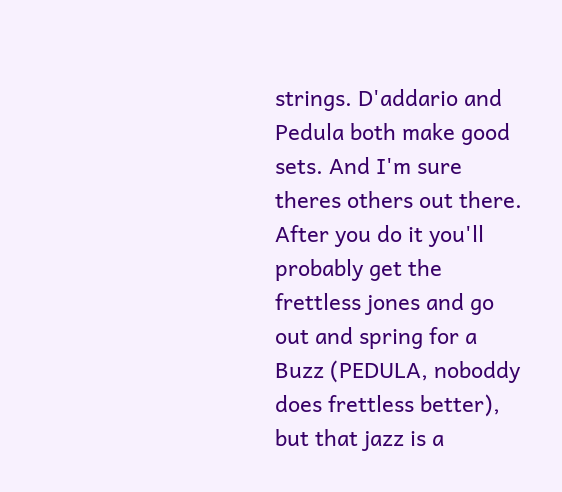strings. D'addario and Pedula both make good sets. And I'm sure theres others out there. After you do it you'll probably get the frettless jones and go out and spring for a Buzz (PEDULA, noboddy does frettless better), but that jazz is a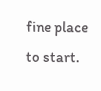fine place to start.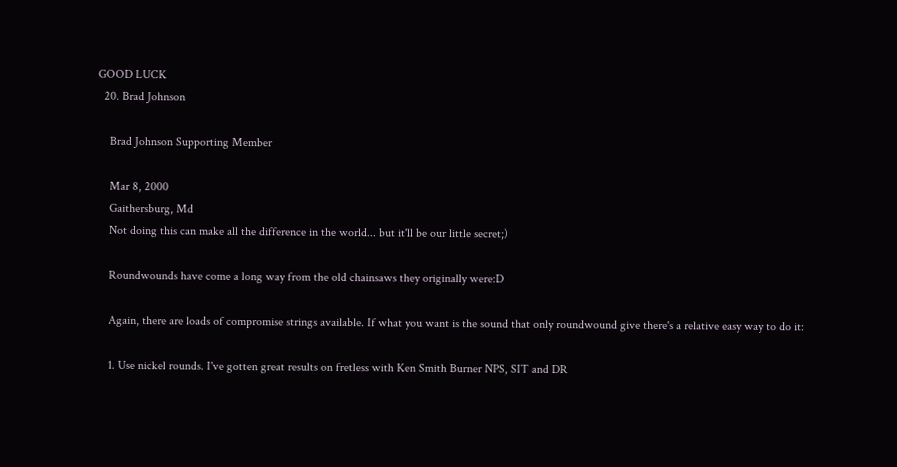GOOD LUCK
  20. Brad Johnson

    Brad Johnson Supporting Member

    Mar 8, 2000
    Gaithersburg, Md
    Not doing this can make all the difference in the world... but it'll be our little secret;)

    Roundwounds have come a long way from the old chainsaws they originally were:D

    Again, there are loads of compromise strings available. If what you want is the sound that only roundwound give there's a relative easy way to do it:

    1. Use nickel rounds. I've gotten great results on fretless with Ken Smith Burner NPS, SIT and DR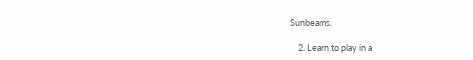Sunbeams.

    2. Learn to play in a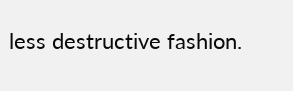less destructive fashion.